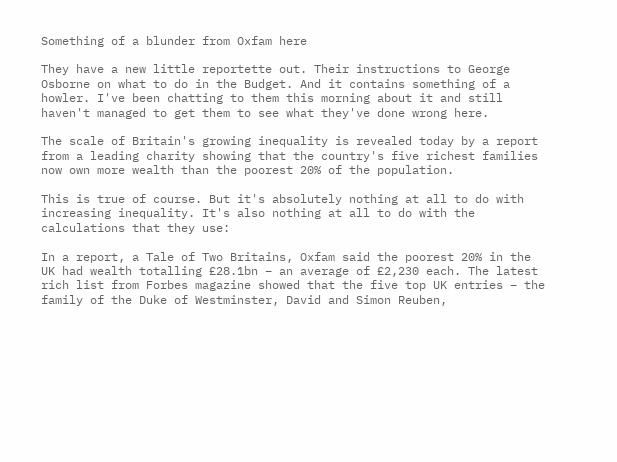Something of a blunder from Oxfam here

They have a new little reportette out. Their instructions to George Osborne on what to do in the Budget. And it contains something of a howler. I've been chatting to them this morning about it and still haven't managed to get them to see what they've done wrong here.

The scale of Britain's growing inequality is revealed today by a report from a leading charity showing that the country's five richest families now own more wealth than the poorest 20% of the population.

This is true of course. But it's absolutely nothing at all to do with increasing inequality. It's also nothing at all to do with the calculations that they use:

In a report, a Tale of Two Britains, Oxfam said the poorest 20% in the UK had wealth totalling £28.1bn – an average of £2,230 each. The latest rich list from Forbes magazine showed that the five top UK entries – the family of the Duke of Westminster, David and Simon Reuben,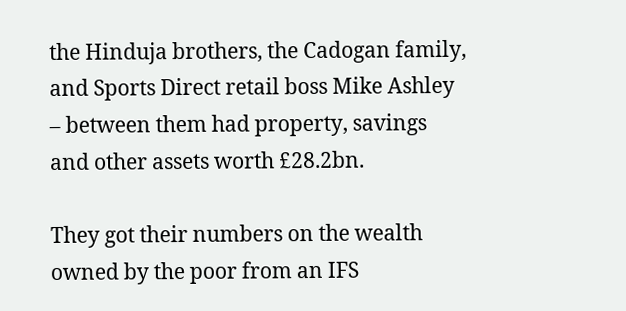the Hinduja brothers, the Cadogan family, and Sports Direct retail boss Mike Ashley – between them had property, savings and other assets worth £28.2bn.

They got their numbers on the wealth owned by the poor from an IFS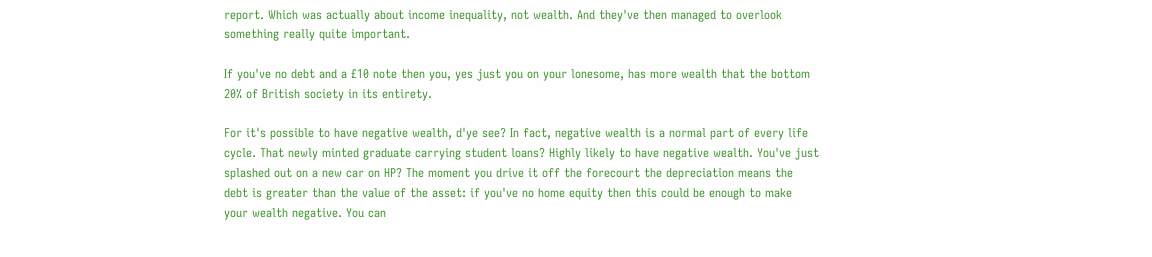report. Which was actually about income inequality, not wealth. And they've then managed to overlook something really quite important.

If you've no debt and a £10 note then you, yes just you on your lonesome, has more wealth that the bottom 20% of British society in its entirety.

For it's possible to have negative wealth, d'ye see? In fact, negative wealth is a normal part of every life cycle. That newly minted graduate carrying student loans? Highly likely to have negative wealth. You've just splashed out on a new car on HP? The moment you drive it off the forecourt the depreciation means the debt is greater than the value of the asset: if you've no home equity then this could be enough to make your wealth negative. You can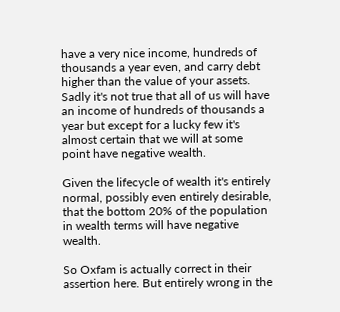have a very nice income, hundreds of thousands a year even, and carry debt higher than the value of your assets. Sadly it's not true that all of us will have an income of hundreds of thousands a year but except for a lucky few it's almost certain that we will at some point have negative wealth.

Given the lifecycle of wealth it's entirely normal, possibly even entirely desirable, that the bottom 20% of the population in wealth terms will have negative wealth.

So Oxfam is actually correct in their assertion here. But entirely wrong in the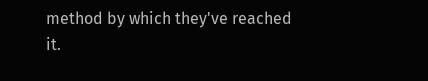method by which they've reached it.